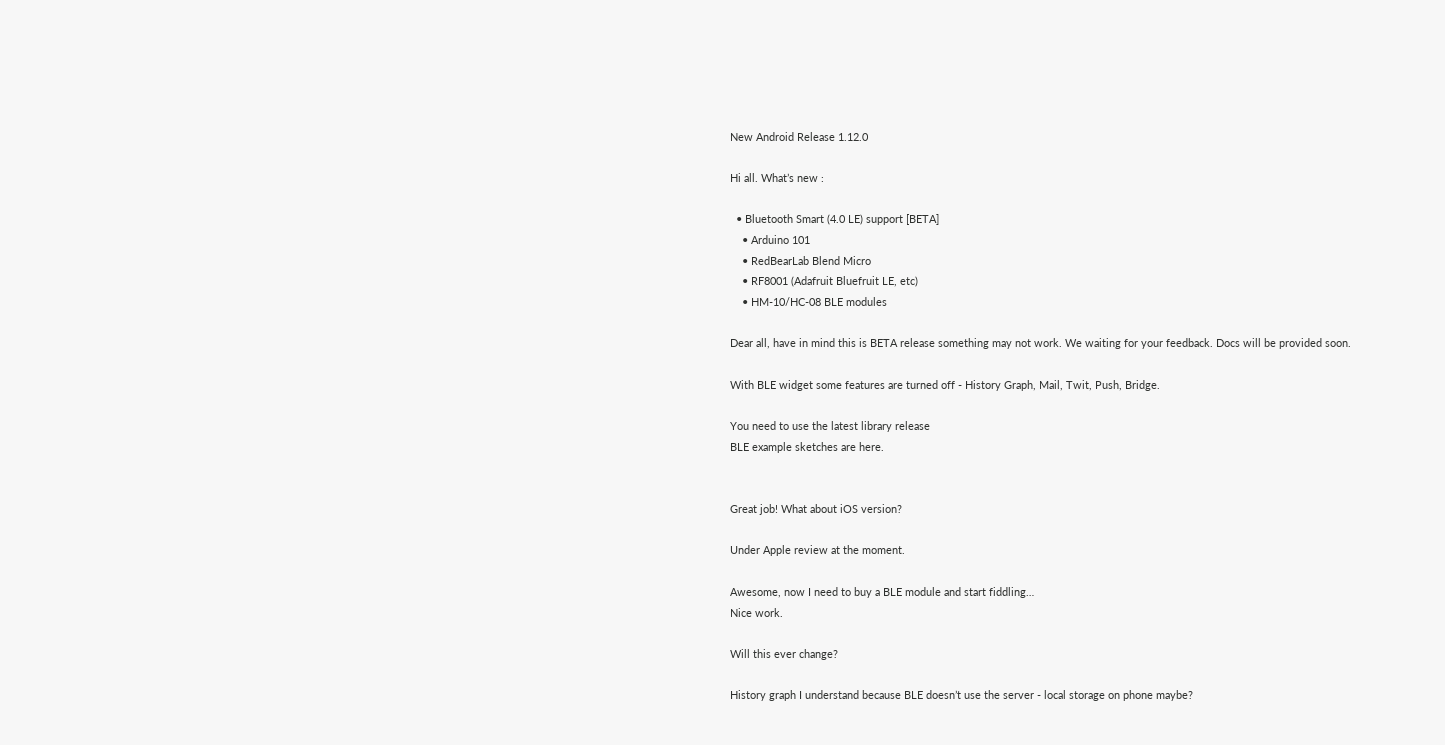New Android Release 1.12.0

Hi all. What’s new :

  • Bluetooth Smart (4.0 LE) support [BETA]
    • Arduino 101
    • RedBearLab Blend Micro
    • RF8001 (Adafruit Bluefruit LE, etc)
    • HM-10/HC-08 BLE modules

Dear all, have in mind this is BETA release something may not work. We waiting for your feedback. Docs will be provided soon.

With BLE widget some features are turned off - History Graph, Mail, Twit, Push, Bridge.

You need to use the latest library release
BLE example sketches are here.


Great job! What about iOS version?

Under Apple review at the moment.

Awesome, now I need to buy a BLE module and start fiddling…
Nice work.

Will this ever change?

History graph I understand because BLE doesn’t use the server - local storage on phone maybe?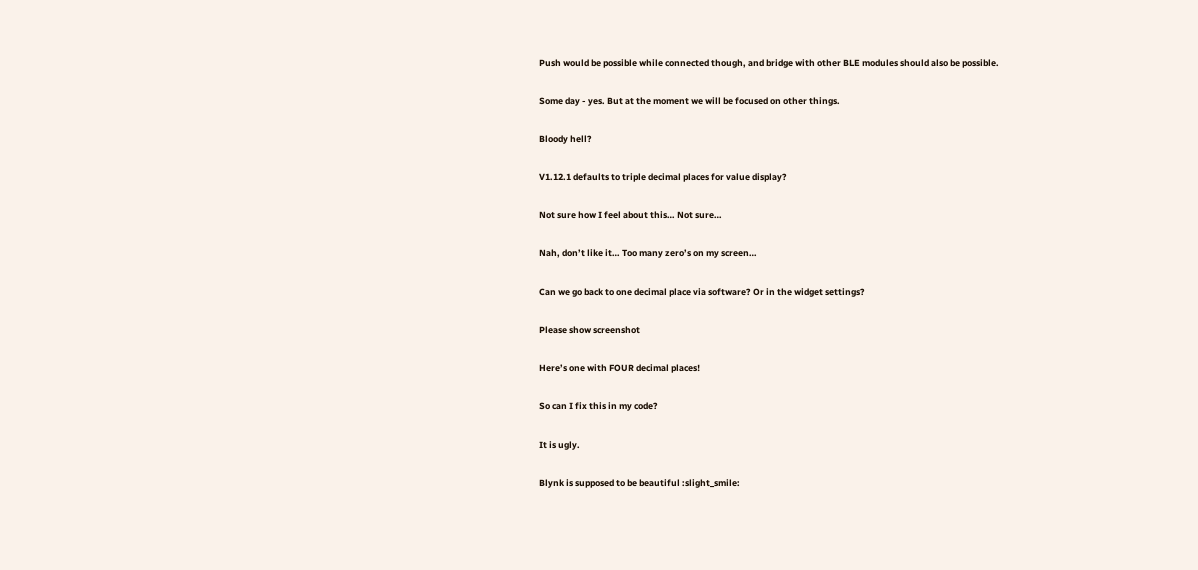Push would be possible while connected though, and bridge with other BLE modules should also be possible.

Some day - yes. But at the moment we will be focused on other things.

Bloody hell?

V1.12.1 defaults to triple decimal places for value display?

Not sure how I feel about this… Not sure…

Nah, don’t like it… Too many zero’s on my screen…

Can we go back to one decimal place via software? Or in the widget settings?

Please show screenshot

Here’s one with FOUR decimal places!

So can I fix this in my code?

It is ugly.

Blynk is supposed to be beautiful :slight_smile: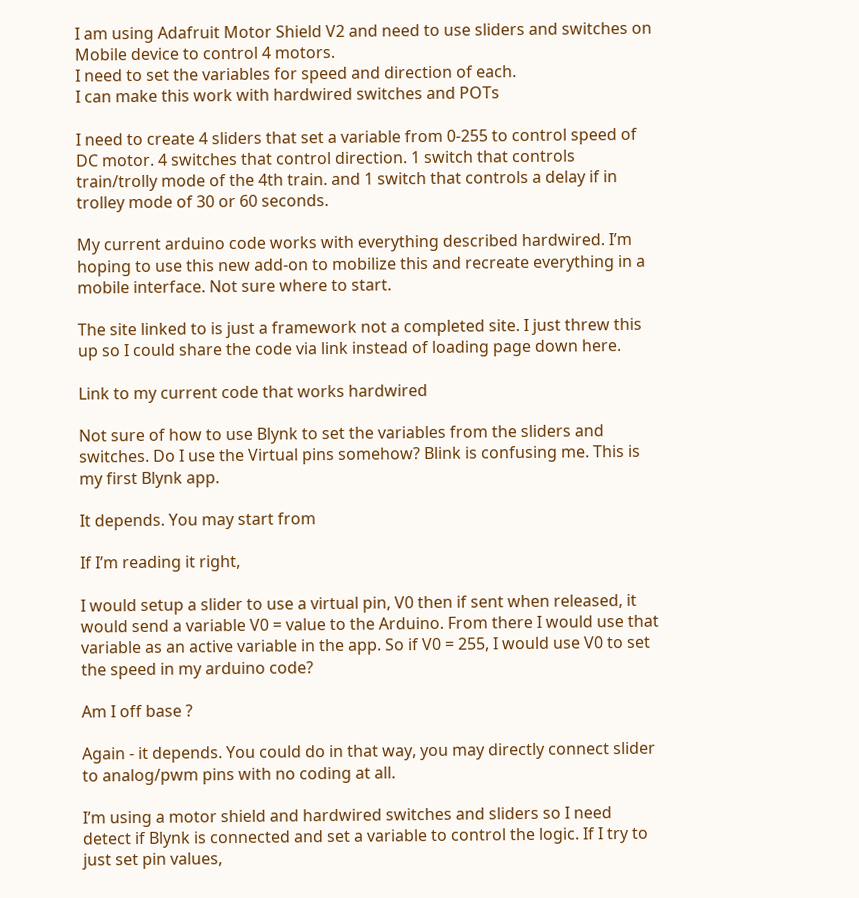I am using Adafruit Motor Shield V2 and need to use sliders and switches on Mobile device to control 4 motors.
I need to set the variables for speed and direction of each.
I can make this work with hardwired switches and POTs

I need to create 4 sliders that set a variable from 0-255 to control speed of DC motor. 4 switches that control direction. 1 switch that controls train/trolly mode of the 4th train. and 1 switch that controls a delay if in trolley mode of 30 or 60 seconds.

My current arduino code works with everything described hardwired. I’m hoping to use this new add-on to mobilize this and recreate everything in a mobile interface. Not sure where to start.

The site linked to is just a framework not a completed site. I just threw this up so I could share the code via link instead of loading page down here.

Link to my current code that works hardwired

Not sure of how to use Blynk to set the variables from the sliders and switches. Do I use the Virtual pins somehow? Blink is confusing me. This is my first Blynk app.

It depends. You may start from

If I’m reading it right,

I would setup a slider to use a virtual pin, V0 then if sent when released, it would send a variable V0 = value to the Arduino. From there I would use that variable as an active variable in the app. So if V0 = 255, I would use V0 to set the speed in my arduino code?

Am I off base ?

Again - it depends. You could do in that way, you may directly connect slider to analog/pwm pins with no coding at all.

I’m using a motor shield and hardwired switches and sliders so I need detect if Blynk is connected and set a variable to control the logic. If I try to just set pin values,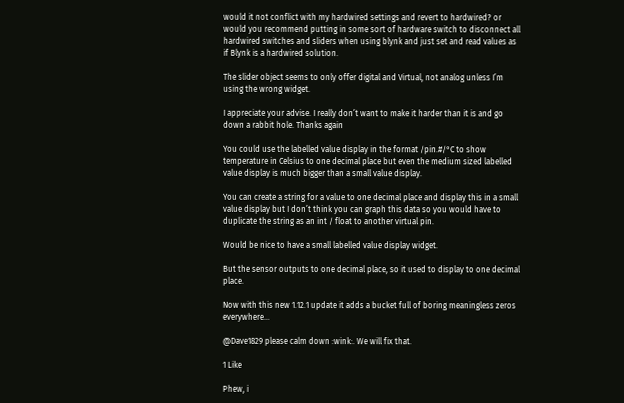would it not conflict with my hardwired settings and revert to hardwired? or would you recommend putting in some sort of hardware switch to disconnect all hardwired switches and sliders when using blynk and just set and read values as if Blynk is a hardwired solution.

The slider object seems to only offer digital and Virtual, not analog unless I’m using the wrong widget.

I appreciate your advise. I really don’t want to make it harder than it is and go down a rabbit hole. Thanks again

You could use the labelled value display in the format /pin.#/°C to show temperature in Celsius to one decimal place but even the medium sized labelled value display is much bigger than a small value display.

You can create a string for a value to one decimal place and display this in a small value display but I don’t think you can graph this data so you would have to duplicate the string as an int / float to another virtual pin.

Would be nice to have a small labelled value display widget.

But the sensor outputs to one decimal place, so it used to display to one decimal place.

Now with this new 1.12.1 update it adds a bucket full of boring meaningless zeros everywhere…

@Dave1829 please calm down :wink:. We will fix that.

1 Like

Phew, i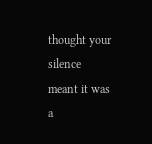thought your silence meant it was a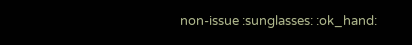non-issue :sunglasses: :ok_hand: